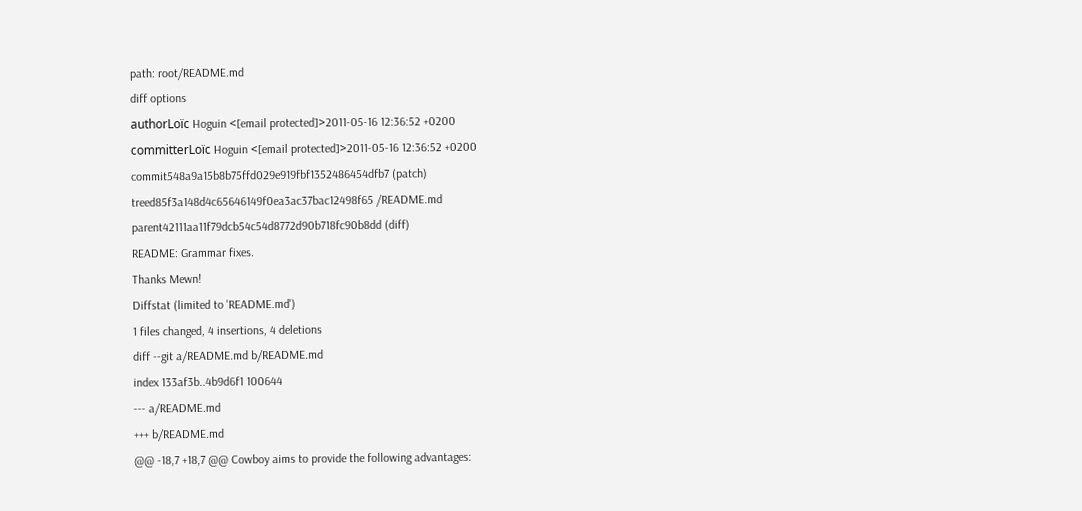path: root/README.md
diff options
authorLoïc Hoguin <[email protected]>2011-05-16 12:36:52 +0200
committerLoïc Hoguin <[email protected]>2011-05-16 12:36:52 +0200
commit548a9a15b8b75ffd029e919fbf1352486454dfb7 (patch)
treed85f3a148d4c65646149f0ea3ac37bac12498f65 /README.md
parent42111aa11f79dcb54c54d8772d90b718fc90b8dd (diff)
README: Grammar fixes.
Thanks Mewn!
Diffstat (limited to 'README.md')
1 files changed, 4 insertions, 4 deletions
diff --git a/README.md b/README.md
index 133af3b..4b9d6f1 100644
--- a/README.md
+++ b/README.md
@@ -18,7 +18,7 @@ Cowboy aims to provide the following advantages: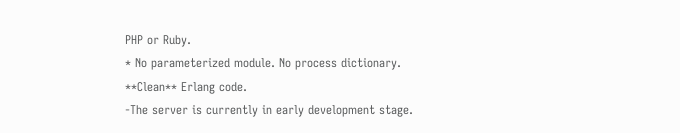PHP or Ruby.
* No parameterized module. No process dictionary. **Clean** Erlang code.
-The server is currently in early development stage.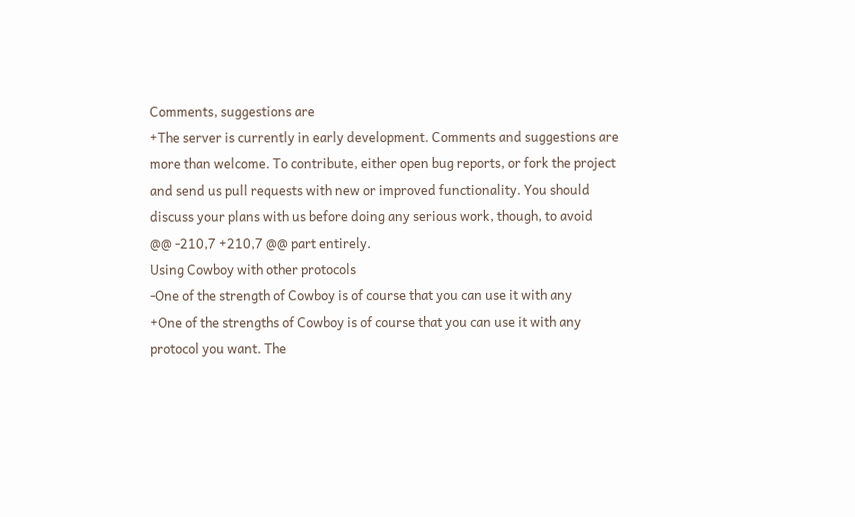Comments, suggestions are
+The server is currently in early development. Comments and suggestions are
more than welcome. To contribute, either open bug reports, or fork the project
and send us pull requests with new or improved functionality. You should
discuss your plans with us before doing any serious work, though, to avoid
@@ -210,7 +210,7 @@ part entirely.
Using Cowboy with other protocols
-One of the strength of Cowboy is of course that you can use it with any
+One of the strengths of Cowboy is of course that you can use it with any
protocol you want. The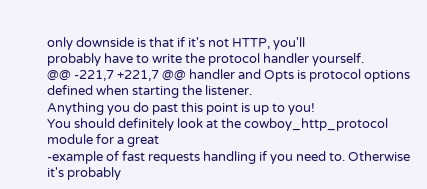only downside is that if it's not HTTP, you'll
probably have to write the protocol handler yourself.
@@ -221,7 +221,7 @@ handler and Opts is protocol options defined when starting the listener.
Anything you do past this point is up to you!
You should definitely look at the cowboy_http_protocol module for a great
-example of fast requests handling if you need to. Otherwise it's probably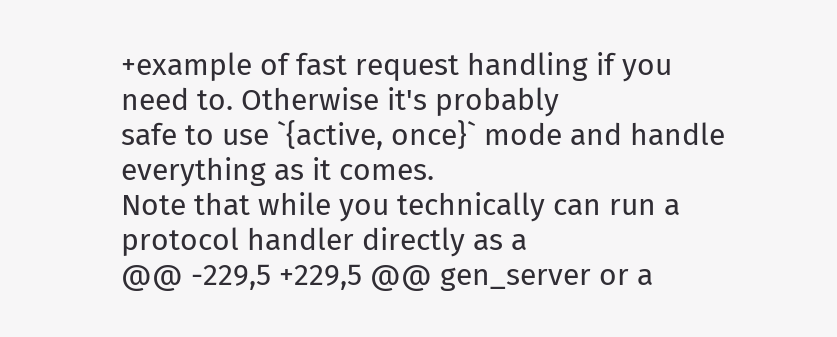+example of fast request handling if you need to. Otherwise it's probably
safe to use `{active, once}` mode and handle everything as it comes.
Note that while you technically can run a protocol handler directly as a
@@ -229,5 +229,5 @@ gen_server or a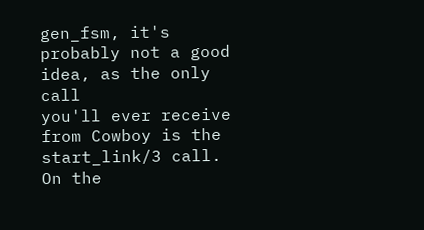gen_fsm, it's probably not a good idea, as the only call
you'll ever receive from Cowboy is the start_link/3 call. On the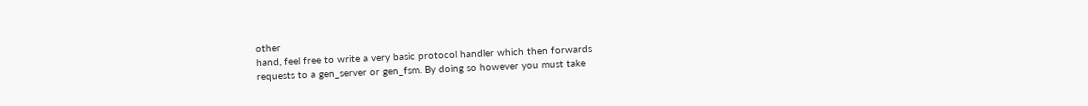other
hand, feel free to write a very basic protocol handler which then forwards
requests to a gen_server or gen_fsm. By doing so however you must take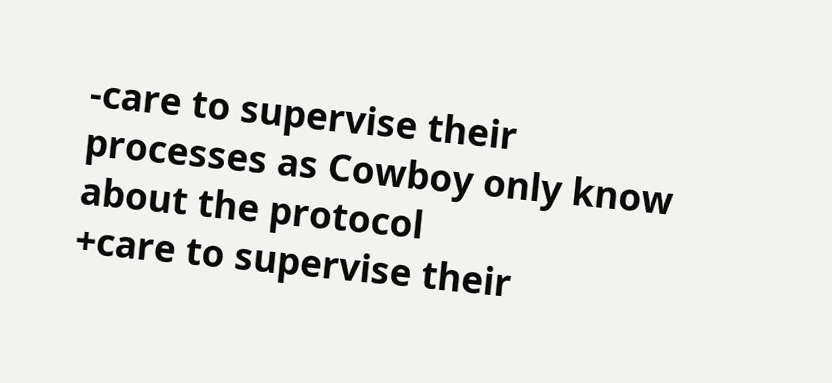-care to supervise their processes as Cowboy only know about the protocol
+care to supervise their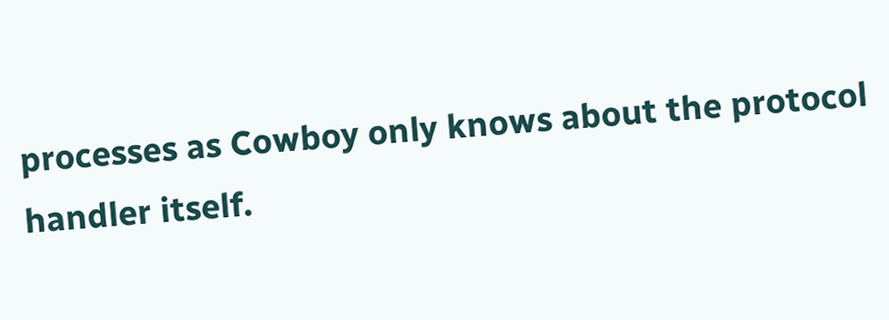processes as Cowboy only knows about the protocol
handler itself.